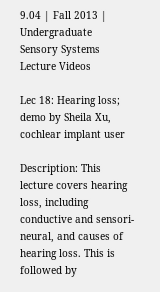9.04 | Fall 2013 | Undergraduate
Sensory Systems
Lecture Videos

Lec 18: Hearing loss; demo by Sheila Xu, cochlear implant user

Description: This lecture covers hearing loss, including conductive and sensori-neural, and causes of hearing loss. This is followed by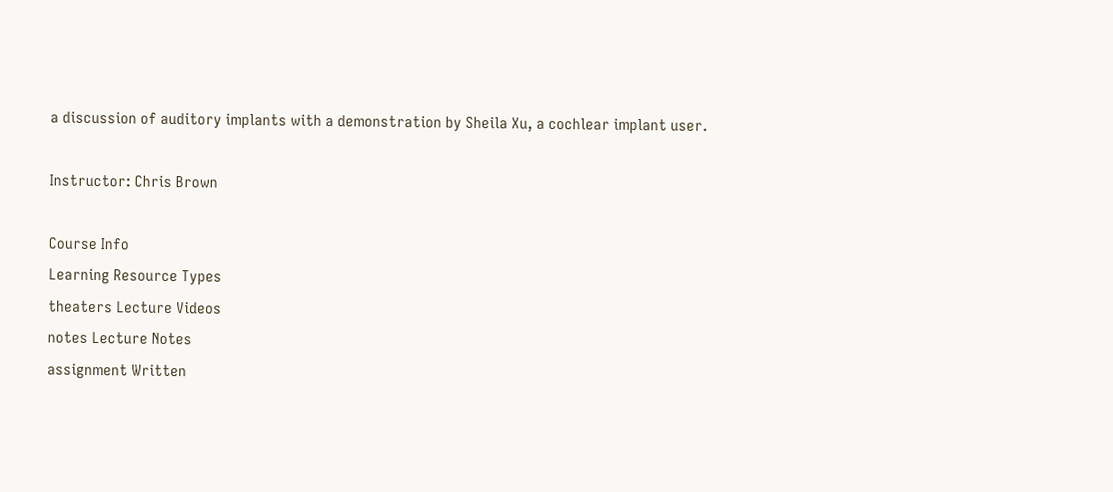a discussion of auditory implants with a demonstration by Sheila Xu, a cochlear implant user.

Instructor: Chris Brown

Course Info
Learning Resource Types
theaters Lecture Videos
notes Lecture Notes
assignment Written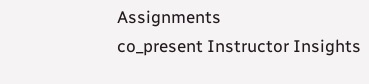Assignments
co_present Instructor Insights